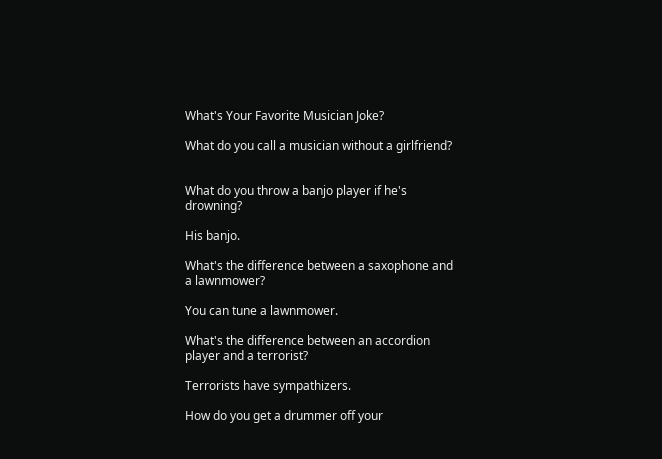What's Your Favorite Musician Joke?

What do you call a musician without a girlfriend?


What do you throw a banjo player if he's drowning?

His banjo.

What's the difference between a saxophone and a lawnmower?

You can tune a lawnmower.

What's the difference between an accordion player and a terrorist?

Terrorists have sympathizers.

How do you get a drummer off your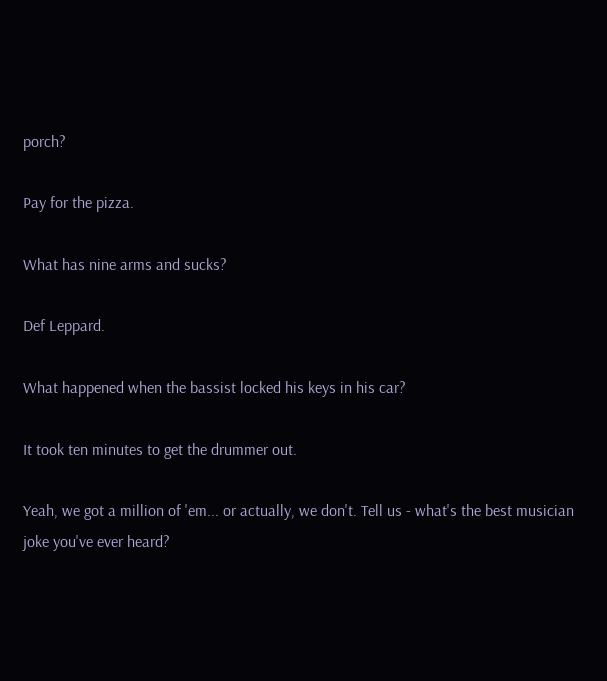porch?

Pay for the pizza.

What has nine arms and sucks?

Def Leppard.

What happened when the bassist locked his keys in his car?

It took ten minutes to get the drummer out.

Yeah, we got a million of 'em... or actually, we don't. Tell us - what's the best musician joke you've ever heard?